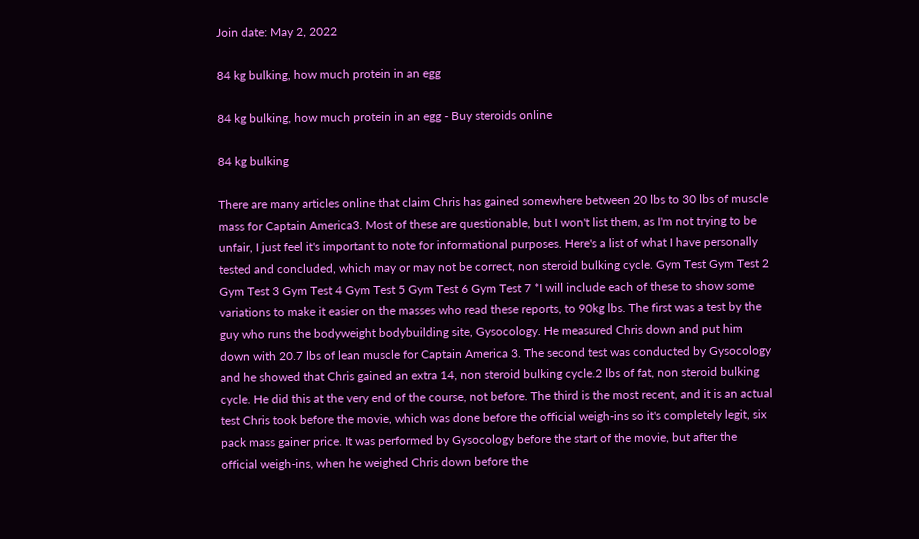Join date: May 2, 2022

84 kg bulking, how much protein in an egg

84 kg bulking, how much protein in an egg - Buy steroids online

84 kg bulking

There are many articles online that claim Chris has gained somewhere between 20 lbs to 30 lbs of muscle mass for Captain America3. Most of these are questionable, but I won't list them, as I'm not trying to be unfair, I just feel it's important to note for informational purposes. Here's a list of what I have personally tested and concluded, which may or may not be correct, non steroid bulking cycle. Gym Test Gym Test 2 Gym Test 3 Gym Test 4 Gym Test 5 Gym Test 6 Gym Test 7 *I will include each of these to show some variations to make it easier on the masses who read these reports, to 90kg lbs. The first was a test by the guy who runs the bodyweight bodybuilding site, Gysocology. He measured Chris down and put him down with 20.7 lbs of lean muscle for Captain America 3. The second test was conducted by Gysocology and he showed that Chris gained an extra 14, non steroid bulking cycle.2 lbs of fat, non steroid bulking cycle. He did this at the very end of the course, not before. The third is the most recent, and it is an actual test Chris took before the movie, which was done before the official weigh-ins so it's completely legit, six pack mass gainer price. It was performed by Gysocology before the start of the movie, but after the official weigh-ins, when he weighed Chris down before the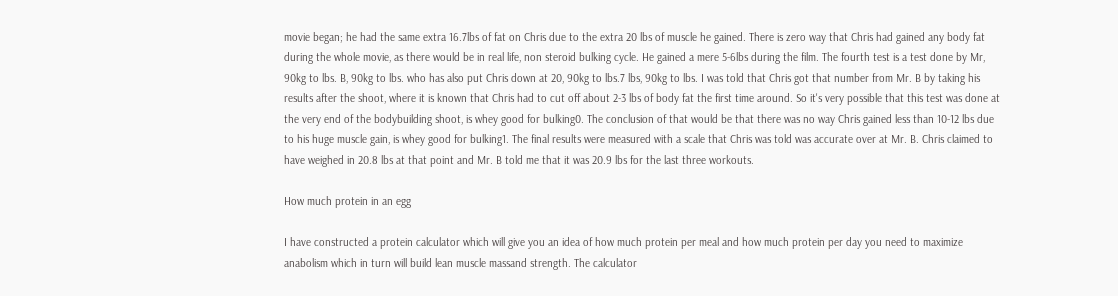movie began; he had the same extra 16.7lbs of fat on Chris due to the extra 20 lbs of muscle he gained. There is zero way that Chris had gained any body fat during the whole movie, as there would be in real life, non steroid bulking cycle. He gained a mere 5-6lbs during the film. The fourth test is a test done by Mr, 90kg to lbs. B, 90kg to lbs. who has also put Chris down at 20, 90kg to lbs.7 lbs, 90kg to lbs. I was told that Chris got that number from Mr. B by taking his results after the shoot, where it is known that Chris had to cut off about 2-3 lbs of body fat the first time around. So it's very possible that this test was done at the very end of the bodybuilding shoot, is whey good for bulking0. The conclusion of that would be that there was no way Chris gained less than 10-12 lbs due to his huge muscle gain, is whey good for bulking1. The final results were measured with a scale that Chris was told was accurate over at Mr. B. Chris claimed to have weighed in 20.8 lbs at that point and Mr. B told me that it was 20.9 lbs for the last three workouts.

How much protein in an egg

I have constructed a protein calculator which will give you an idea of how much protein per meal and how much protein per day you need to maximize anabolism which in turn will build lean muscle massand strength. The calculator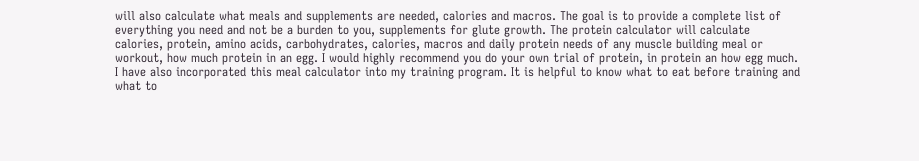will also calculate what meals and supplements are needed, calories and macros. The goal is to provide a complete list of everything you need and not be a burden to you, supplements for glute growth. The protein calculator will calculate calories, protein, amino acids, carbohydrates, calories, macros and daily protein needs of any muscle building meal or workout, how much protein in an egg. I would highly recommend you do your own trial of protein, in protein an how egg much. I have also incorporated this meal calculator into my training program. It is helpful to know what to eat before training and what to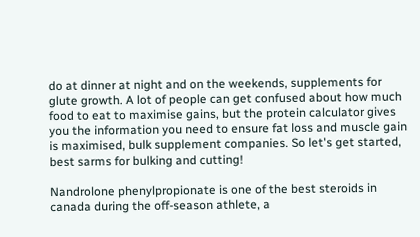do at dinner at night and on the weekends, supplements for glute growth. A lot of people can get confused about how much food to eat to maximise gains, but the protein calculator gives you the information you need to ensure fat loss and muscle gain is maximised, bulk supplement companies. So let's get started, best sarms for bulking and cutting!

Nandrolone phenylpropionate is one of the best steroids in canada during the off-season athlete, a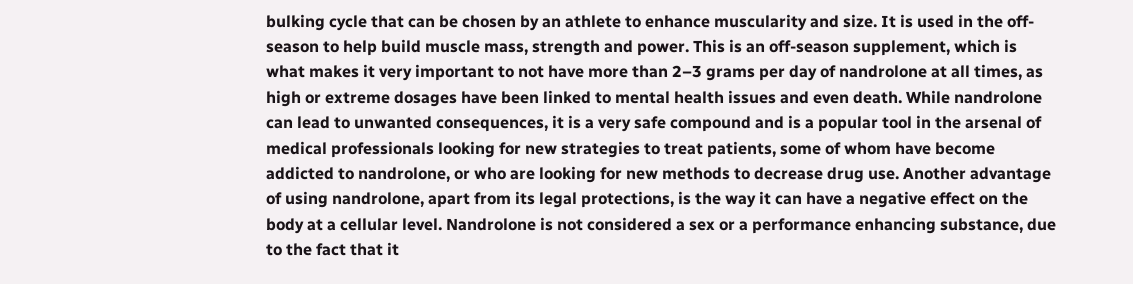bulking cycle that can be chosen by an athlete to enhance muscularity and size. It is used in the off-season to help build muscle mass, strength and power. This is an off-season supplement, which is what makes it very important to not have more than 2–3 grams per day of nandrolone at all times, as high or extreme dosages have been linked to mental health issues and even death. While nandrolone can lead to unwanted consequences, it is a very safe compound and is a popular tool in the arsenal of medical professionals looking for new strategies to treat patients, some of whom have become addicted to nandrolone, or who are looking for new methods to decrease drug use. Another advantage of using nandrolone, apart from its legal protections, is the way it can have a negative effect on the body at a cellular level. Nandrolone is not considered a sex or a performance enhancing substance, due to the fact that it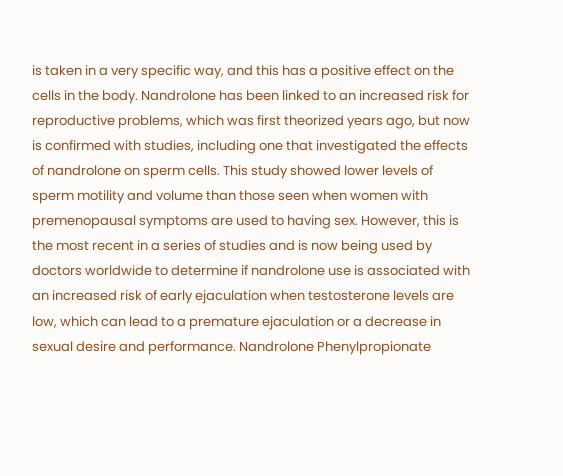is taken in a very specific way, and this has a positive effect on the cells in the body. Nandrolone has been linked to an increased risk for reproductive problems, which was first theorized years ago, but now is confirmed with studies, including one that investigated the effects of nandrolone on sperm cells. This study showed lower levels of sperm motility and volume than those seen when women with premenopausal symptoms are used to having sex. However, this is the most recent in a series of studies and is now being used by doctors worldwide to determine if nandrolone use is associated with an increased risk of early ejaculation when testosterone levels are low, which can lead to a premature ejaculation or a decrease in sexual desire and performance. Nandrolone Phenylpropionate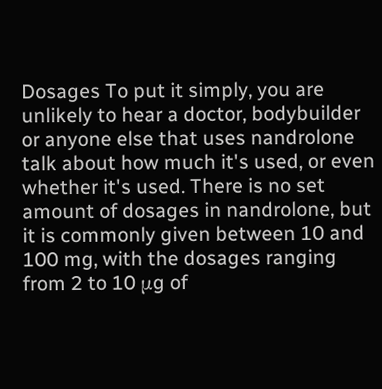Dosages To put it simply, you are unlikely to hear a doctor, bodybuilder or anyone else that uses nandrolone talk about how much it's used, or even whether it's used. There is no set amount of dosages in nandrolone, but it is commonly given between 10 and 100 mg, with the dosages ranging from 2 to 10 μg of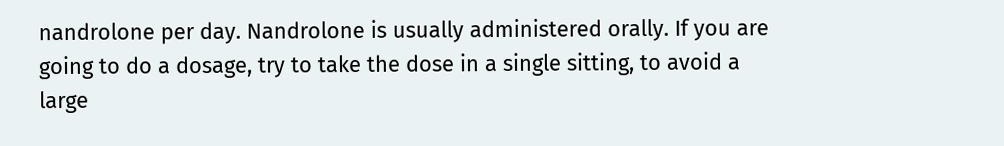nandrolone per day. Nandrolone is usually administered orally. If you are going to do a dosage, try to take the dose in a single sitting, to avoid a large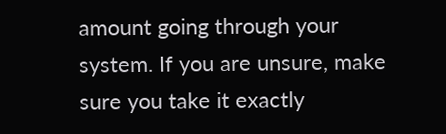amount going through your system. If you are unsure, make sure you take it exactly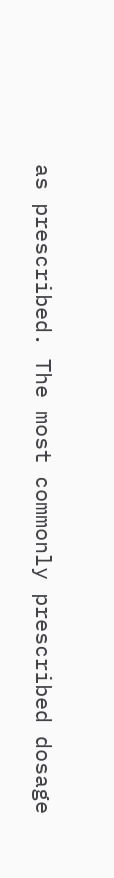as prescribed. The most commonly prescribed dosage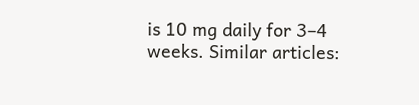is 10 mg daily for 3–4 weeks. Similar articles: